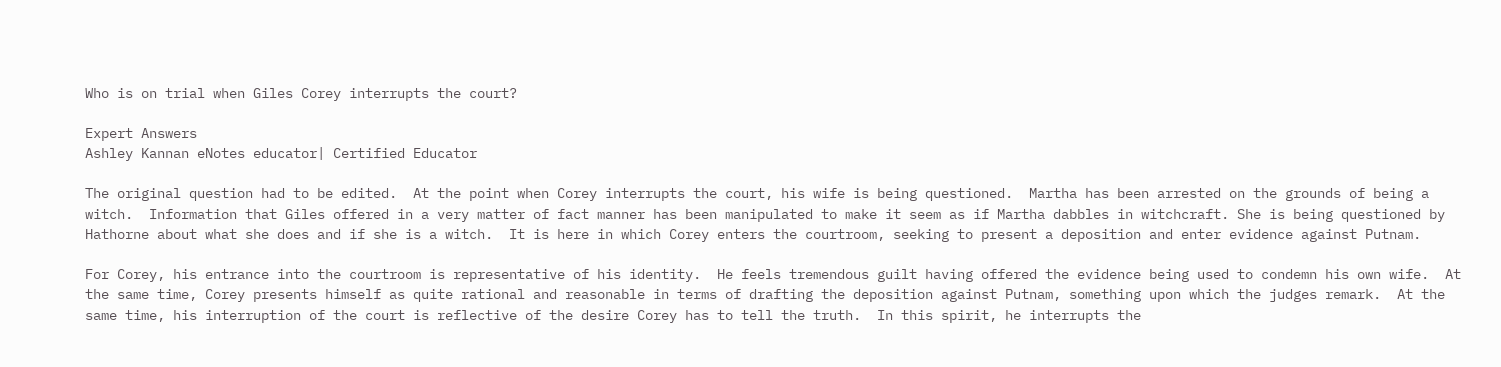Who is on trial when Giles Corey interrupts the court?

Expert Answers
Ashley Kannan eNotes educator| Certified Educator

The original question had to be edited.  At the point when Corey interrupts the court, his wife is being questioned.  Martha has been arrested on the grounds of being a witch.  Information that Giles offered in a very matter of fact manner has been manipulated to make it seem as if Martha dabbles in witchcraft. She is being questioned by Hathorne about what she does and if she is a witch.  It is here in which Corey enters the courtroom, seeking to present a deposition and enter evidence against Putnam.

For Corey, his entrance into the courtroom is representative of his identity.  He feels tremendous guilt having offered the evidence being used to condemn his own wife.  At the same time, Corey presents himself as quite rational and reasonable in terms of drafting the deposition against Putnam, something upon which the judges remark.  At the same time, his interruption of the court is reflective of the desire Corey has to tell the truth.  In this spirit, he interrupts the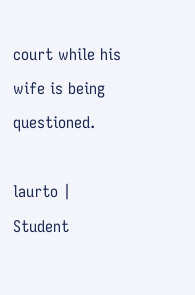court while his wife is being questioned.

laurto | Student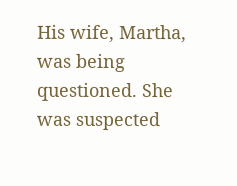His wife, Martha, was being questioned. She was suspected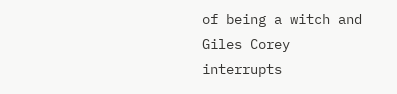of being a witch and Giles Corey interrupts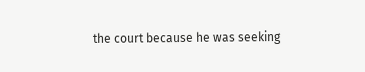the court because he was seeking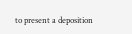to present a deposition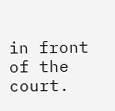in front of the court.